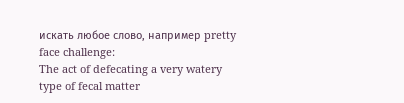искать любое слово, например pretty face challenge:
The act of defecating a very watery type of fecal matter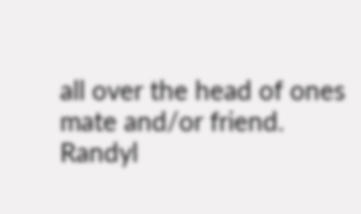all over the head of ones mate and/or friend.
Randyl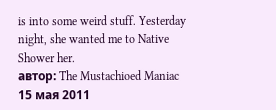is into some weird stuff. Yesterday night, she wanted me to Native Shower her.
автор: The Mustachioed Maniac 15 мая 2011